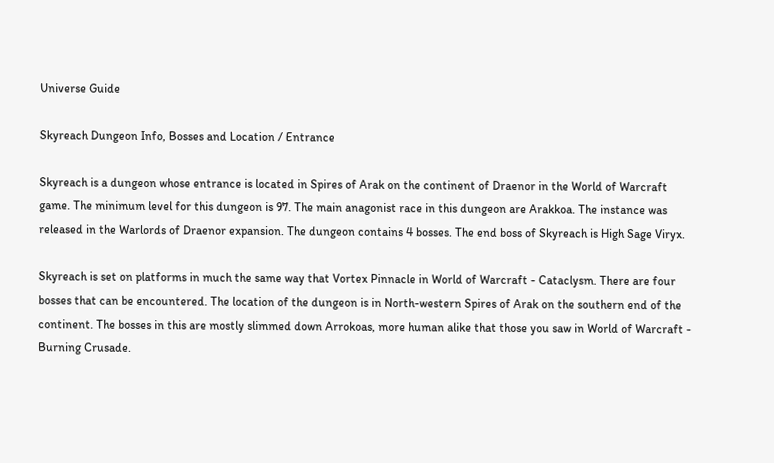Universe Guide

Skyreach Dungeon Info, Bosses and Location / Entrance

Skyreach is a dungeon whose entrance is located in Spires of Arak on the continent of Draenor in the World of Warcraft game. The minimum level for this dungeon is 97. The main anagonist race in this dungeon are Arakkoa. The instance was released in the Warlords of Draenor expansion. The dungeon contains 4 bosses. The end boss of Skyreach is High Sage Viryx.

Skyreach is set on platforms in much the same way that Vortex Pinnacle in World of Warcraft - Cataclysm. There are four bosses that can be encountered. The location of the dungeon is in North-western Spires of Arak on the southern end of the continent. The bosses in this are mostly slimmed down Arrokoas, more human alike that those you saw in World of Warcraft - Burning Crusade.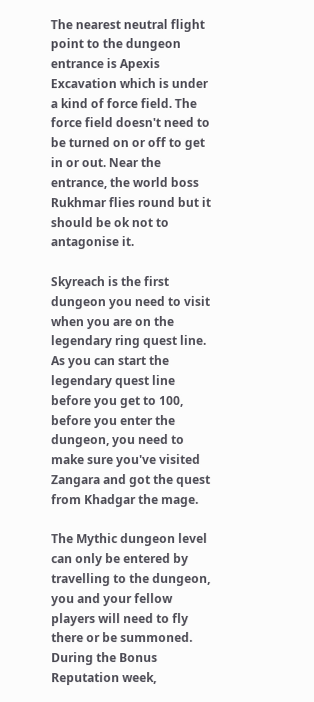The nearest neutral flight point to the dungeon entrance is Apexis Excavation which is under a kind of force field. The force field doesn't need to be turned on or off to get in or out. Near the entrance, the world boss Rukhmar flies round but it should be ok not to antagonise it.

Skyreach is the first dungeon you need to visit when you are on the legendary ring quest line. As you can start the legendary quest line before you get to 100, before you enter the dungeon, you need to make sure you've visited Zangara and got the quest from Khadgar the mage.

The Mythic dungeon level can only be entered by travelling to the dungeon, you and your fellow players will need to fly there or be summoned. During the Bonus Reputation week,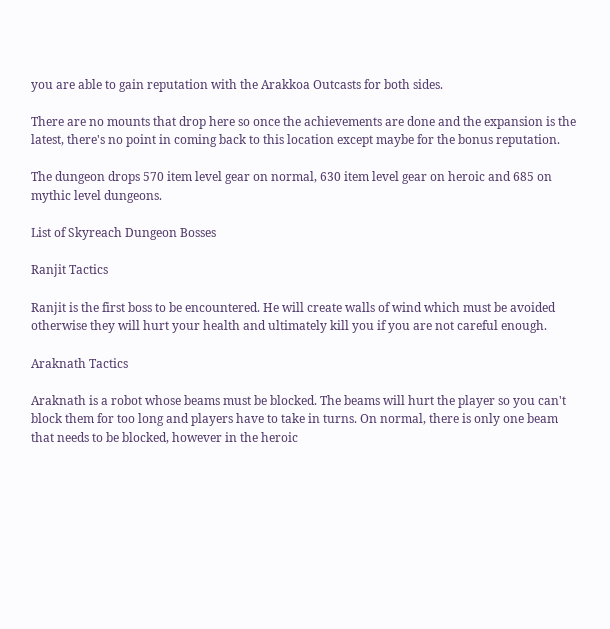you are able to gain reputation with the Arakkoa Outcasts for both sides.

There are no mounts that drop here so once the achievements are done and the expansion is the latest, there's no point in coming back to this location except maybe for the bonus reputation.

The dungeon drops 570 item level gear on normal, 630 item level gear on heroic and 685 on mythic level dungeons.

List of Skyreach Dungeon Bosses

Ranjit Tactics

Ranjit is the first boss to be encountered. He will create walls of wind which must be avoided otherwise they will hurt your health and ultimately kill you if you are not careful enough.

Araknath Tactics

Araknath is a robot whose beams must be blocked. The beams will hurt the player so you can't block them for too long and players have to take in turns. On normal, there is only one beam that needs to be blocked, however in the heroic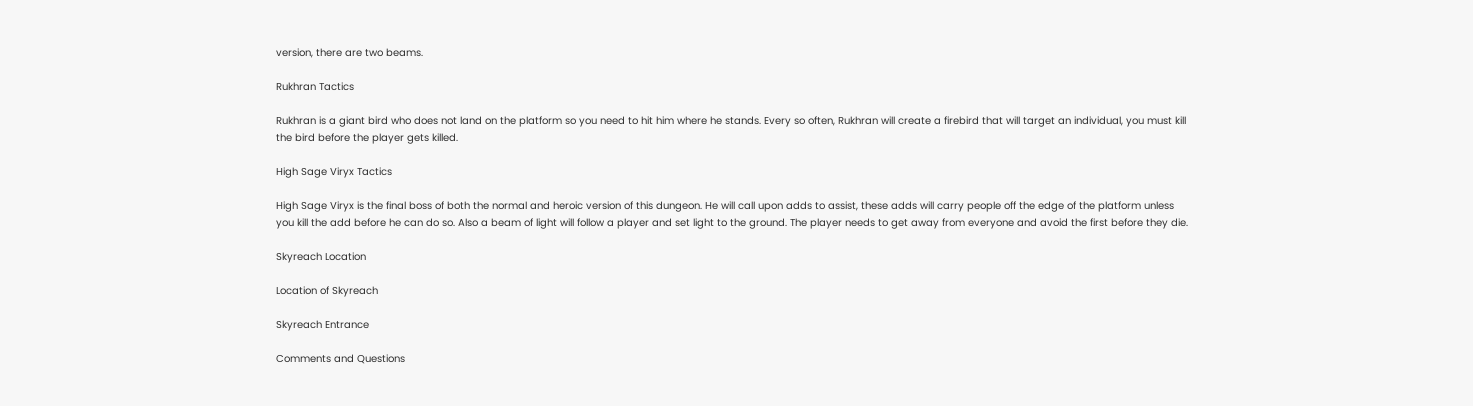version, there are two beams.

Rukhran Tactics

Rukhran is a giant bird who does not land on the platform so you need to hit him where he stands. Every so often, Rukhran will create a firebird that will target an individual, you must kill the bird before the player gets killed.

High Sage Viryx Tactics

High Sage Viryx is the final boss of both the normal and heroic version of this dungeon. He will call upon adds to assist, these adds will carry people off the edge of the platform unless you kill the add before he can do so. Also a beam of light will follow a player and set light to the ground. The player needs to get away from everyone and avoid the first before they die.

Skyreach Location

Location of Skyreach

Skyreach Entrance

Comments and Questions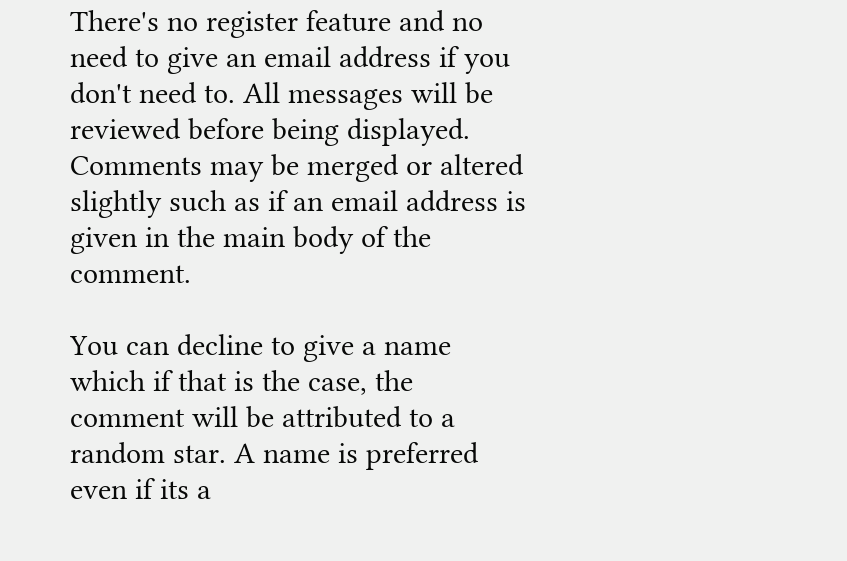There's no register feature and no need to give an email address if you don't need to. All messages will be reviewed before being displayed. Comments may be merged or altered slightly such as if an email address is given in the main body of the comment.

You can decline to give a name which if that is the case, the comment will be attributed to a random star. A name is preferred even if its a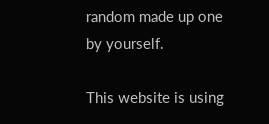random made up one by yourself.

This website is using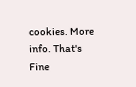cookies. More info. That's Fine